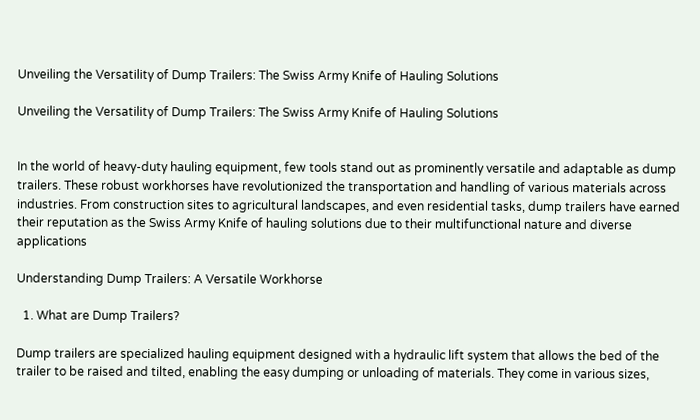Unveiling the Versatility of Dump Trailers: The Swiss Army Knife of Hauling Solutions

Unveiling the Versatility of Dump Trailers: The Swiss Army Knife of Hauling Solutions


In the world of heavy-duty hauling equipment, few tools stand out as prominently versatile and adaptable as dump trailers. These robust workhorses have revolutionized the transportation and handling of various materials across industries. From construction sites to agricultural landscapes, and even residential tasks, dump trailers have earned their reputation as the Swiss Army Knife of hauling solutions due to their multifunctional nature and diverse applications

Understanding Dump Trailers: A Versatile Workhorse

  1. What are Dump Trailers?

Dump trailers are specialized hauling equipment designed with a hydraulic lift system that allows the bed of the trailer to be raised and tilted, enabling the easy dumping or unloading of materials. They come in various sizes,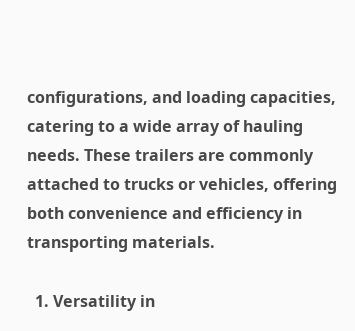configurations, and loading capacities, catering to a wide array of hauling needs. These trailers are commonly attached to trucks or vehicles, offering both convenience and efficiency in transporting materials.

  1. Versatility in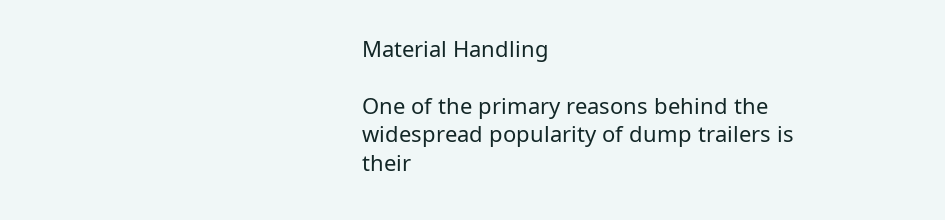Material Handling

One of the primary reasons behind the widespread popularity of dump trailers is their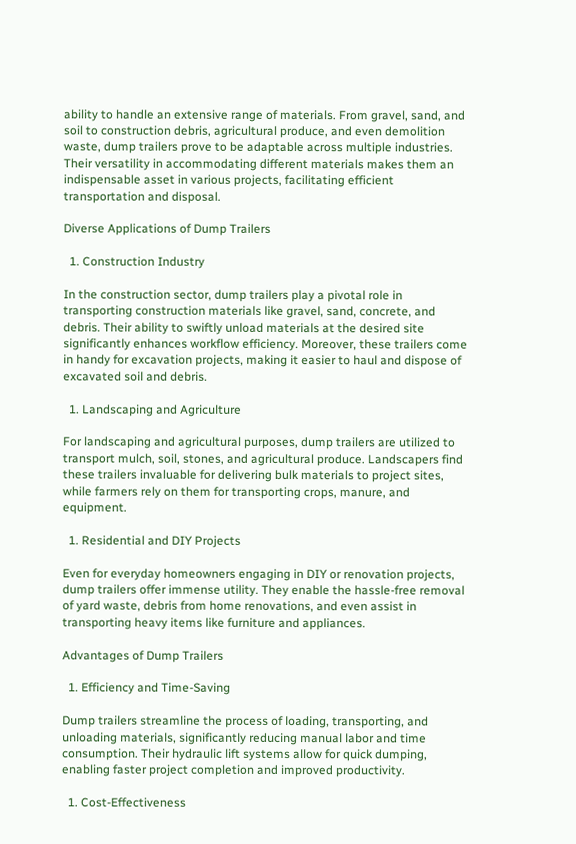ability to handle an extensive range of materials. From gravel, sand, and soil to construction debris, agricultural produce, and even demolition waste, dump trailers prove to be adaptable across multiple industries. Their versatility in accommodating different materials makes them an indispensable asset in various projects, facilitating efficient transportation and disposal.

Diverse Applications of Dump Trailers

  1. Construction Industry

In the construction sector, dump trailers play a pivotal role in transporting construction materials like gravel, sand, concrete, and debris. Their ability to swiftly unload materials at the desired site significantly enhances workflow efficiency. Moreover, these trailers come in handy for excavation projects, making it easier to haul and dispose of excavated soil and debris.

  1. Landscaping and Agriculture

For landscaping and agricultural purposes, dump trailers are utilized to transport mulch, soil, stones, and agricultural produce. Landscapers find these trailers invaluable for delivering bulk materials to project sites, while farmers rely on them for transporting crops, manure, and equipment.

  1. Residential and DIY Projects

Even for everyday homeowners engaging in DIY or renovation projects, dump trailers offer immense utility. They enable the hassle-free removal of yard waste, debris from home renovations, and even assist in transporting heavy items like furniture and appliances.

Advantages of Dump Trailers

  1. Efficiency and Time-Saving

Dump trailers streamline the process of loading, transporting, and unloading materials, significantly reducing manual labor and time consumption. Their hydraulic lift systems allow for quick dumping, enabling faster project completion and improved productivity.

  1. Cost-Effectiveness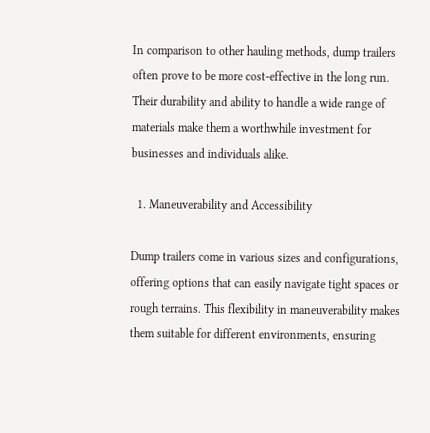In comparison to other hauling methods, dump trailers often prove to be more cost-effective in the long run. Their durability and ability to handle a wide range of materials make them a worthwhile investment for businesses and individuals alike.

  1. Maneuverability and Accessibility

Dump trailers come in various sizes and configurations, offering options that can easily navigate tight spaces or rough terrains. This flexibility in maneuverability makes them suitable for different environments, ensuring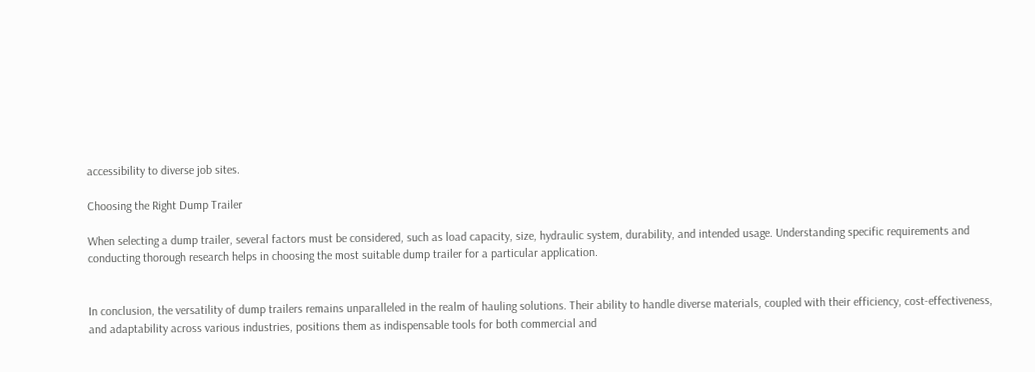accessibility to diverse job sites.

Choosing the Right Dump Trailer

When selecting a dump trailer, several factors must be considered, such as load capacity, size, hydraulic system, durability, and intended usage. Understanding specific requirements and conducting thorough research helps in choosing the most suitable dump trailer for a particular application.


In conclusion, the versatility of dump trailers remains unparalleled in the realm of hauling solutions. Their ability to handle diverse materials, coupled with their efficiency, cost-effectiveness, and adaptability across various industries, positions them as indispensable tools for both commercial and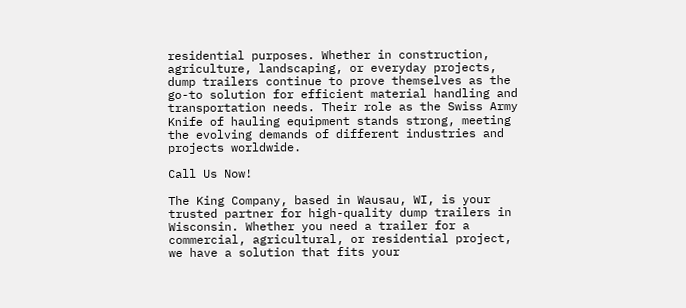residential purposes. Whether in construction, agriculture, landscaping, or everyday projects, dump trailers continue to prove themselves as the go-to solution for efficient material handling and transportation needs. Their role as the Swiss Army Knife of hauling equipment stands strong, meeting the evolving demands of different industries and projects worldwide.

Call Us Now!

The King Company, based in Wausau, WI, is your trusted partner for high-quality dump trailers in Wisconsin. Whether you need a trailer for a commercial, agricultural, or residential project, we have a solution that fits your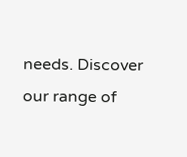needs. Discover our range of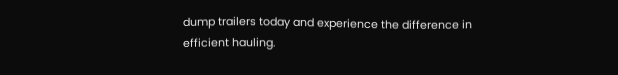dump trailers today and experience the difference in efficient hauling.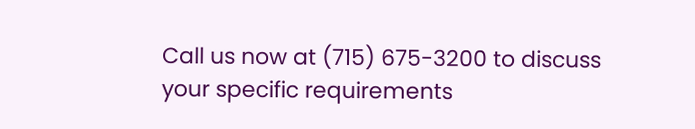Call us now at (715) 675-3200 to discuss your specific requirements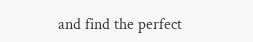and find the perfect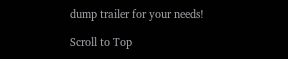dump trailer for your needs!

Scroll to Top